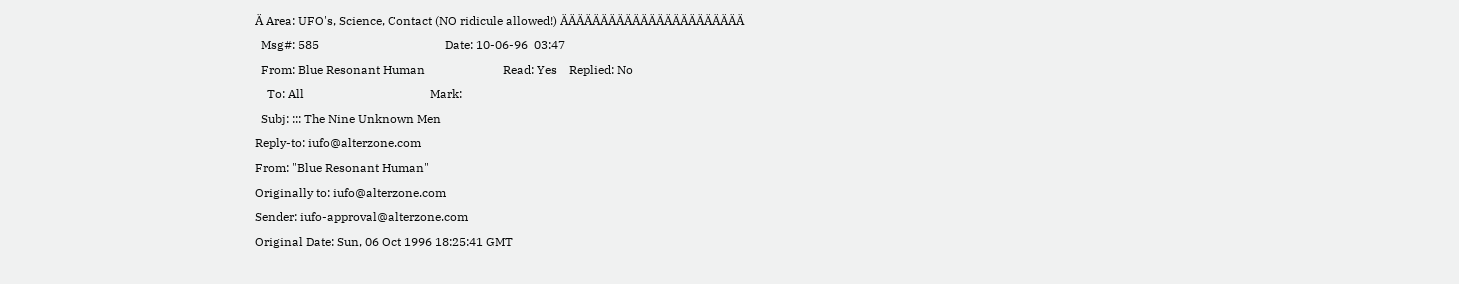Ä Area: UFO's, Science, Contact (NO ridicule allowed!) ÄÄÄÄÄÄÄÄÄÄÄÄÄÄÄÄÄÄÄÄÄÄÄ
  Msg#: 585                                          Date: 10-06-96  03:47
  From: Blue Resonant Human                          Read: Yes    Replied: No
    To: All                                          Mark:
  Subj: ::: The Nine Unknown Men
Reply-to: iufo@alterzone.com
From: "Blue Resonant Human"
Originally to: iufo@alterzone.com
Sender: iufo-approval@alterzone.com
Original Date: Sun, 06 Oct 1996 18:25:41 GMT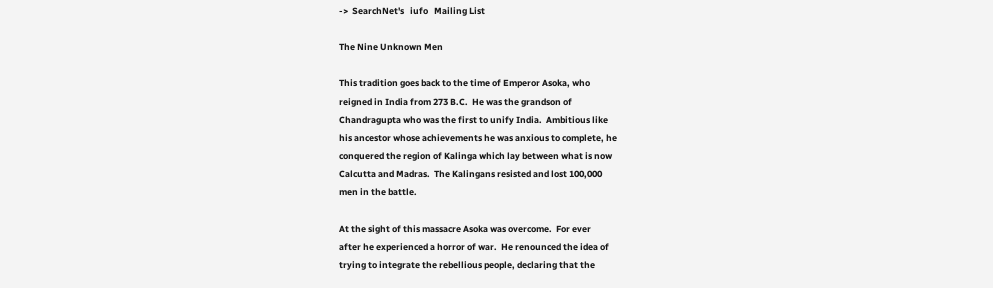->  SearchNet's   iufo   Mailing List

The Nine Unknown Men

This tradition goes back to the time of Emperor Asoka, who
reigned in India from 273 B.C.  He was the grandson of
Chandragupta who was the first to unify India.  Ambitious like
his ancestor whose achievements he was anxious to complete, he
conquered the region of Kalinga which lay between what is now
Calcutta and Madras.  The Kalingans resisted and lost 100,000
men in the battle.

At the sight of this massacre Asoka was overcome.  For ever
after he experienced a horror of war.  He renounced the idea of
trying to integrate the rebellious people, declaring that the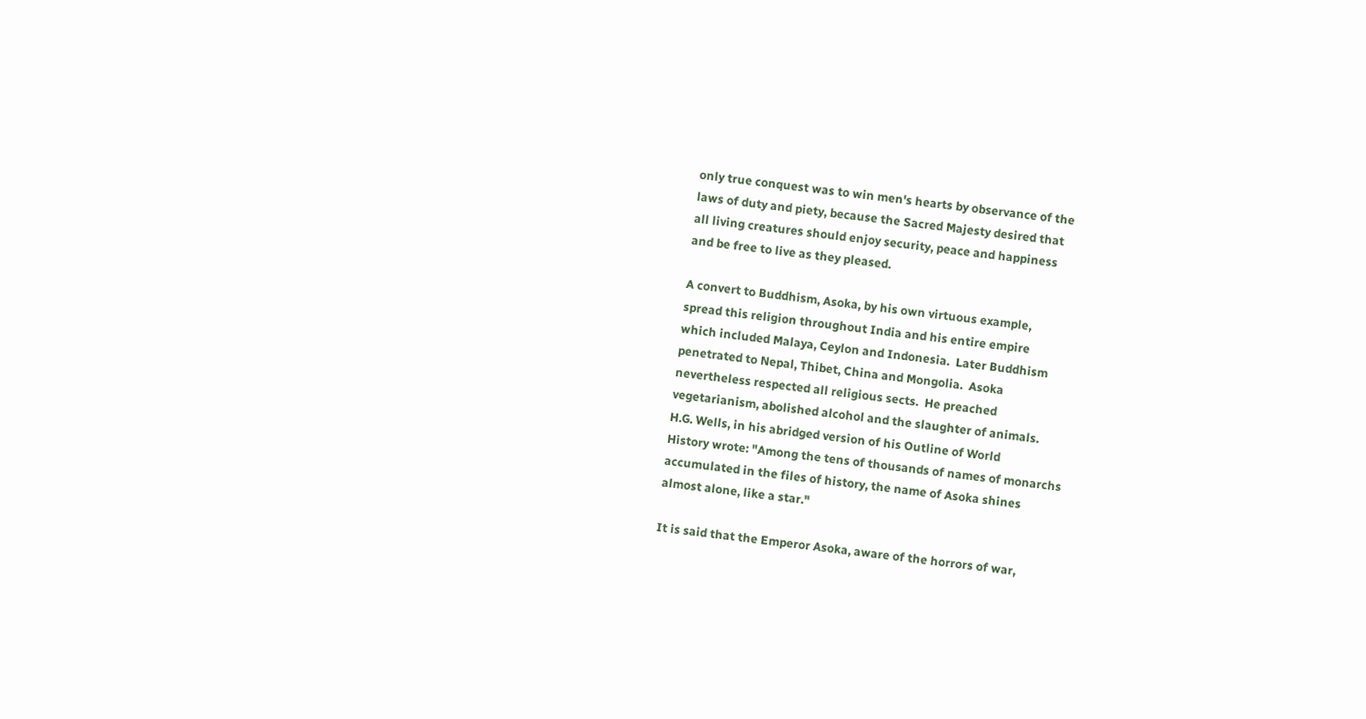only true conquest was to win men's hearts by observance of the
laws of duty and piety, because the Sacred Majesty desired that
all living creatures should enjoy security, peace and happiness
and be free to live as they pleased.

A convert to Buddhism, Asoka, by his own virtuous example,
spread this religion throughout India and his entire empire
which included Malaya, Ceylon and Indonesia.  Later Buddhism
penetrated to Nepal, Thibet, China and Mongolia.  Asoka
nevertheless respected all religious sects.  He preached
vegetarianism, abolished alcohol and the slaughter of animals.
H.G. Wells, in his abridged version of his Outline of World
History wrote: "Among the tens of thousands of names of monarchs
accumulated in the files of history, the name of Asoka shines
almost alone, like a star."

It is said that the Emperor Asoka, aware of the horrors of war,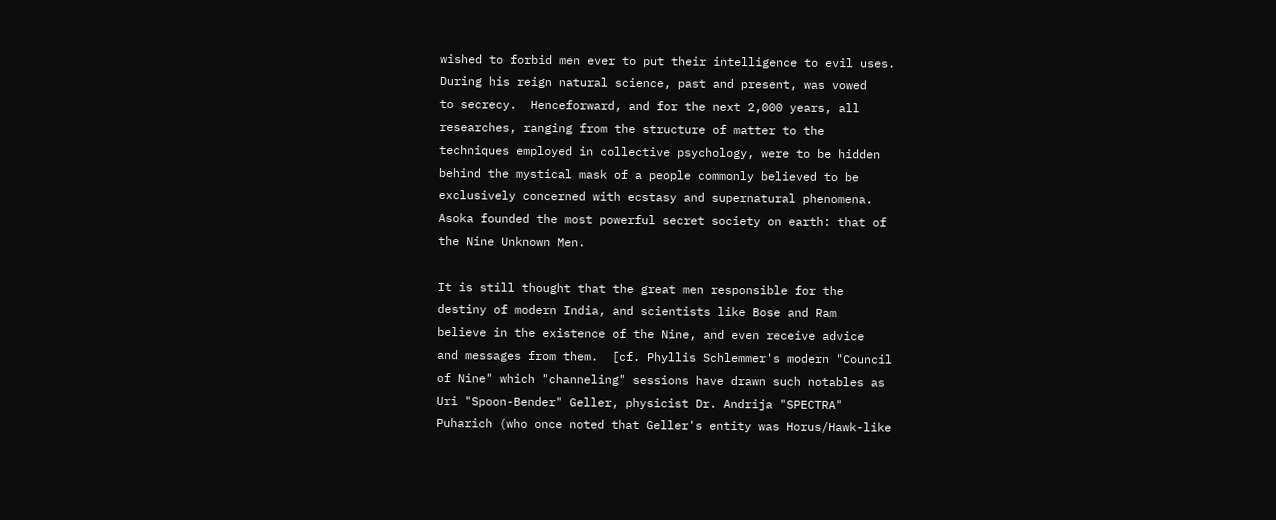wished to forbid men ever to put their intelligence to evil uses.
During his reign natural science, past and present, was vowed
to secrecy.  Henceforward, and for the next 2,000 years, all
researches, ranging from the structure of matter to the
techniques employed in collective psychology, were to be hidden
behind the mystical mask of a people commonly believed to be
exclusively concerned with ecstasy and supernatural phenomena.
Asoka founded the most powerful secret society on earth: that of
the Nine Unknown Men.

It is still thought that the great men responsible for the
destiny of modern India, and scientists like Bose and Ram
believe in the existence of the Nine, and even receive advice
and messages from them.  [cf. Phyllis Schlemmer's modern "Council
of Nine" which "channeling" sessions have drawn such notables as
Uri "Spoon-Bender" Geller, physicist Dr. Andrija "SPECTRA"
Puharich (who once noted that Geller's entity was Horus/Hawk-like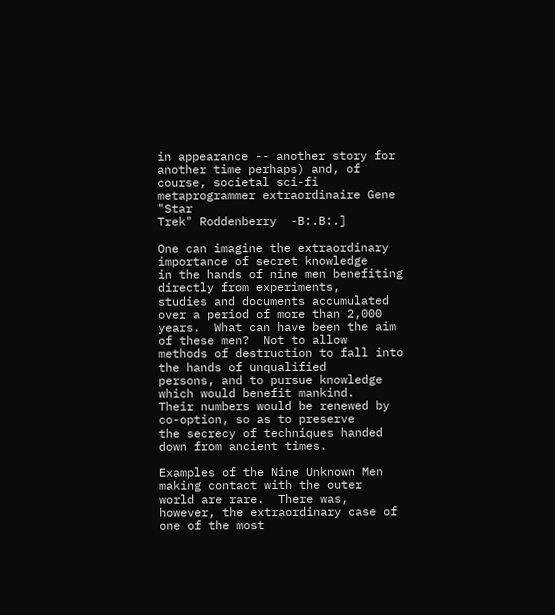in appearance -- another story for another time perhaps) and, of
course, societal sci-fi metaprogrammer extraordinaire Gene "Star
Trek" Roddenberry  -B:.B:.]

One can imagine the extraordinary importance of secret knowledge
in the hands of nine men benefiting directly from experiments,
studies and documents accumulated over a period of more than 2,000
years.  What can have been the aim of these men?  Not to allow
methods of destruction to fall into the hands of unqualified
persons, and to pursue knowledge which would benefit mankind.
Their numbers would be renewed by co-option, so as to preserve
the secrecy of techniques handed down from ancient times.

Examples of the Nine Unknown Men making contact with the outer
world are rare.  There was, however, the extraordinary case of
one of the most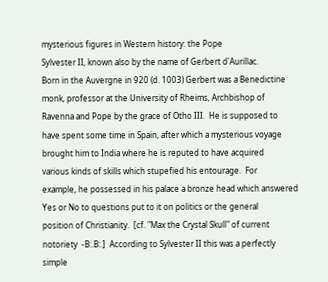mysterious figures in Western history: the Pope
Sylvester II, known also by the name of Gerbert d'Aurillac.
Born in the Auvergne in 920 (d. 1003) Gerbert was a Benedictine
monk, professor at the University of Rheims, Archbishop of
Ravenna and Pope by the grace of Otho III.  He is supposed to
have spent some time in Spain, after which a mysterious voyage
brought him to India where he is reputed to have acquired
various kinds of skills which stupefied his entourage.  For
example, he possessed in his palace a bronze head which answered
Yes or No to questions put to it on politics or the general
position of Christianity.  [cf. "Max the Crystal Skull" of current
notoriety  -B:.B:.]  According to Sylvester II this was a perfectly
simple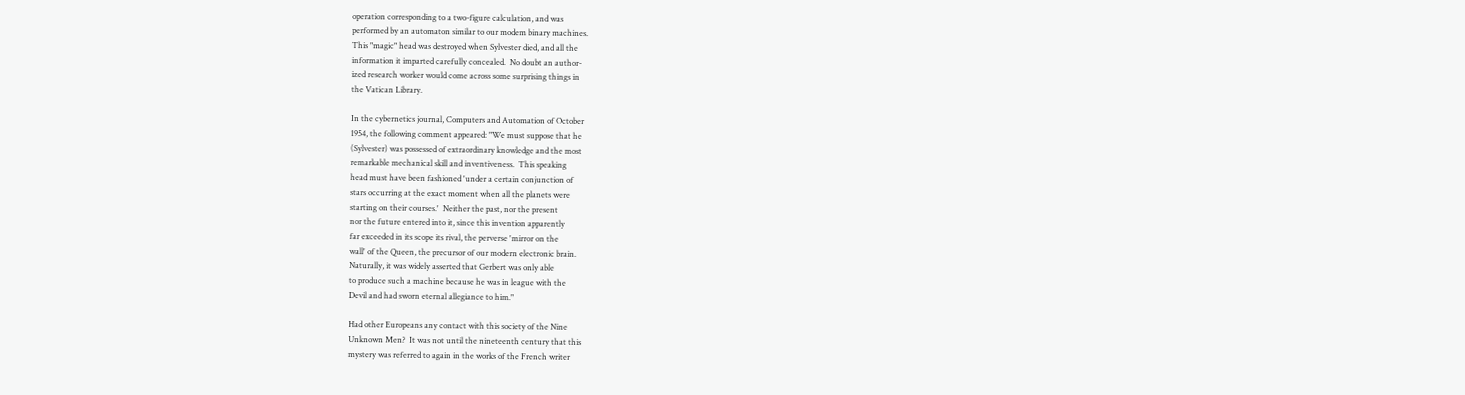operation corresponding to a two-figure calculation, and was
performed by an automaton similar to our modem binary machines.
This "magic" head was destroyed when Sylvester died, and all the
information it imparted carefully concealed.  No doubt an author-
ized research worker would come across some surprising things in
the Vatican Library.

In the cybernetics journal, Computers and Automation of October
1954, the following comment appeared: "We must suppose that he
(Sylvester) was possessed of extraordinary knowledge and the most
remarkable mechanical skill and inventiveness.  This speaking
head must have been fashioned 'under a certain conjunction of
stars occurring at the exact moment when all the planets were
starting on their courses.'  Neither the past, nor the present
nor the future entered into it, since this invention apparently
far exceeded in its scope its rival, the perverse 'mirror on the
wall' of the Queen, the precursor of our modern electronic brain.
Naturally, it was widely asserted that Gerbert was only able
to produce such a machine because he was in league with the
Devil and had sworn eternal allegiance to him."

Had other Europeans any contact with this society of the Nine
Unknown Men?  It was not until the nineteenth century that this
mystery was referred to again in the works of the French writer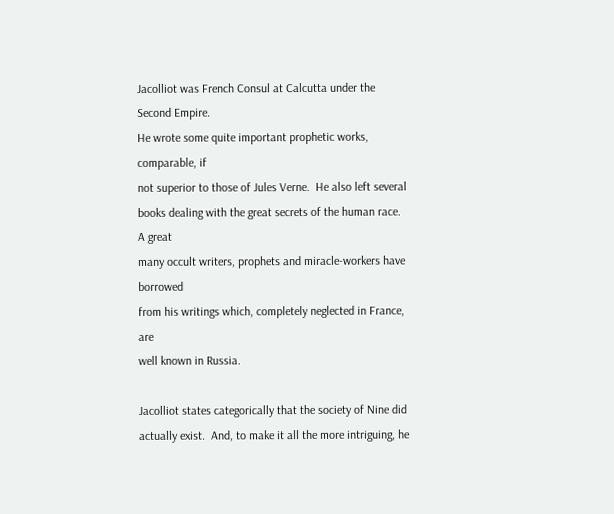Jacolliot was French Consul at Calcutta under the Second Empire.
He wrote some quite important prophetic works, comparable, if
not superior to those of Jules Verne.  He also left several
books dealing with the great secrets of the human race.  A great
many occult writers, prophets and miracle-workers have borrowed
from his writings which, completely neglected in France, are
well known in Russia.

Jacolliot states categorically that the society of Nine did
actually exist.  And, to make it all the more intriguing, he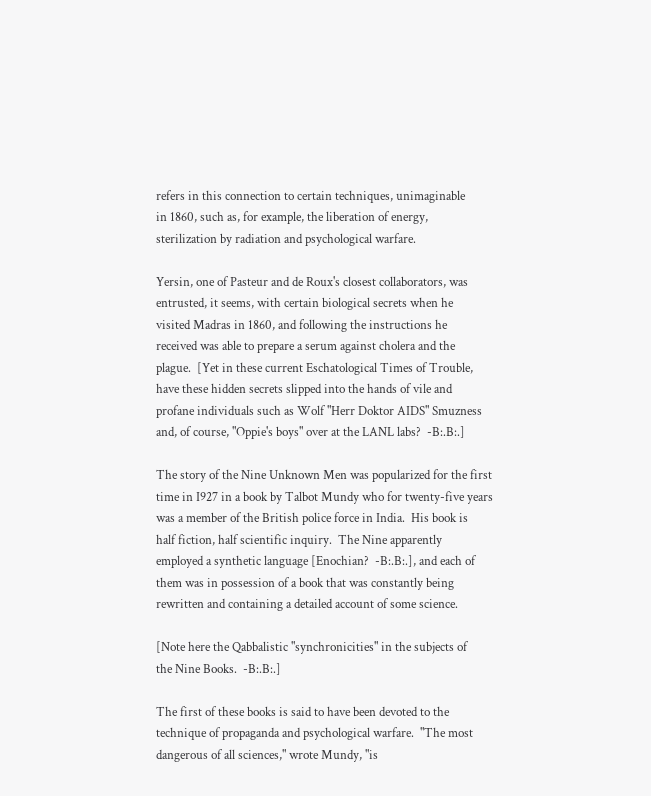refers in this connection to certain techniques, unimaginable
in 1860, such as, for example, the liberation of energy,
sterilization by radiation and psychological warfare.

Yersin, one of Pasteur and de Roux's closest collaborators, was
entrusted, it seems, with certain biological secrets when he
visited Madras in 1860, and following the instructions he
received was able to prepare a serum against cholera and the
plague.  [Yet in these current Eschatological Times of Trouble,
have these hidden secrets slipped into the hands of vile and
profane individuals such as Wolf "Herr Doktor AIDS" Smuzness
and, of course, "Oppie's boys" over at the LANL labs?  -B:.B:.]

The story of the Nine Unknown Men was popularized for the first
time in I927 in a book by Talbot Mundy who for twenty-five years
was a member of the British police force in India.  His book is
half fiction, half scientific inquiry.  The Nine apparently
employed a synthetic language [Enochian?  -B:.B:.], and each of
them was in possession of a book that was constantly being
rewritten and containing a detailed account of some science.

[Note here the Qabbalistic "synchronicities" in the subjects of
the Nine Books.  -B:.B:.]

The first of these books is said to have been devoted to the
technique of propaganda and psychological warfare.  "The most
dangerous of all sciences," wrote Mundy, "is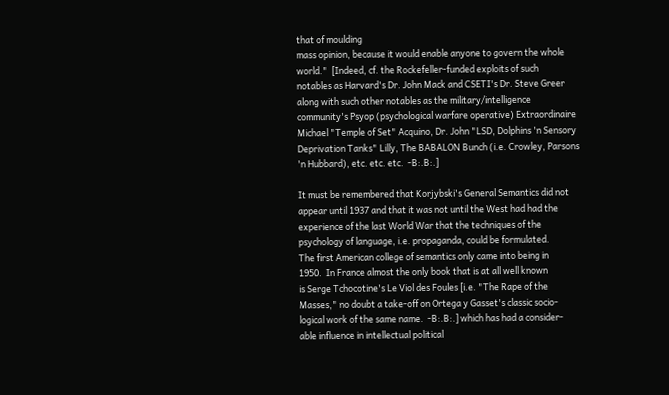that of moulding
mass opinion, because it would enable anyone to govern the whole
world."  [Indeed, cf. the Rockefeller-funded exploits of such
notables as Harvard's Dr. John Mack and CSETI's Dr. Steve Greer
along with such other notables as the military/intelligence
community's Psyop (psychological warfare operative) Extraordinaire
Michael "Temple of Set" Acquino, Dr. John "LSD, Dolphins 'n Sensory
Deprivation Tanks" Lilly, The BABALON Bunch (i.e. Crowley, Parsons
'n Hubbard), etc. etc. etc.  -B:.B:.]

It must be remembered that Korjybski's General Semantics did not
appear until 1937 and that it was not until the West had had the
experience of the last World War that the techniques of the
psychology of language, i.e. propaganda, could be formulated.
The first American college of semantics only came into being in
1950.  In France almost the only book that is at all well known
is Serge Tchocotine's Le Viol des Foules [i.e. "The Rape of the
Masses," no doubt a take-off on Ortega y Gasset's classic socio-
logical work of the same name.  -B:.B:.] which has had a consider-
able influence in intellectual political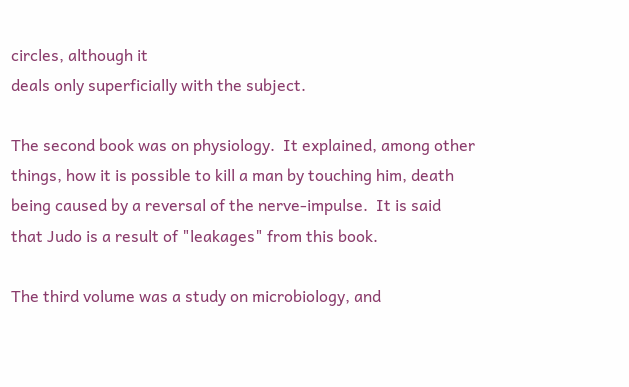circles, although it
deals only superficially with the subject.

The second book was on physiology.  It explained, among other
things, how it is possible to kill a man by touching him, death
being caused by a reversal of the nerve-impulse.  It is said
that Judo is a result of "leakages" from this book.

The third volume was a study on microbiology, and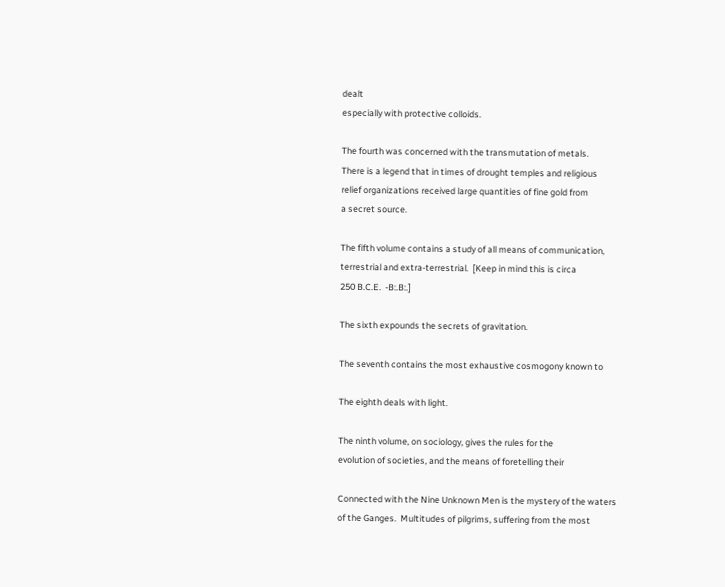dealt
especially with protective colloids.

The fourth was concerned with the transmutation of metals.
There is a legend that in times of drought temples and religious
relief organizations received large quantities of fine gold from
a secret source.

The fifth volume contains a study of all means of communication,
terrestrial and extra-terrestrial.  [Keep in mind this is circa
250 B.C.E.  -B:.B:.]

The sixth expounds the secrets of gravitation.

The seventh contains the most exhaustive cosmogony known to

The eighth deals with light.

The ninth volume, on sociology, gives the rules for the
evolution of societies, and the means of foretelling their

Connected with the Nine Unknown Men is the mystery of the waters
of the Ganges.  Multitudes of pilgrims, suffering from the most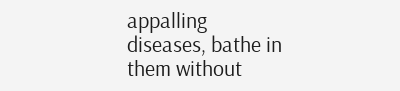appalling diseases, bathe in them without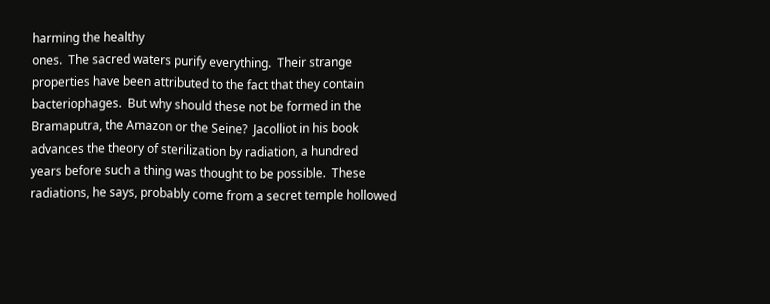harming the healthy
ones.  The sacred waters purify everything.  Their strange
properties have been attributed to the fact that they contain
bacteriophages.  But why should these not be formed in the
Bramaputra, the Amazon or the Seine?  Jacolliot in his book
advances the theory of sterilization by radiation, a hundred
years before such a thing was thought to be possible.  These
radiations, he says, probably come from a secret temple hollowed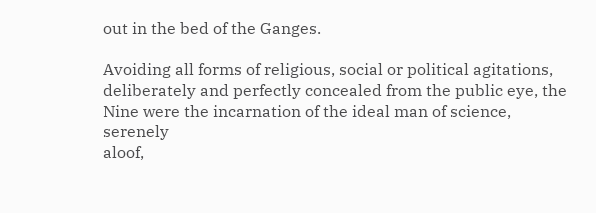out in the bed of the Ganges.

Avoiding all forms of religious, social or political agitations,
deliberately and perfectly concealed from the public eye, the
Nine were the incarnation of the ideal man of science, serenely
aloof,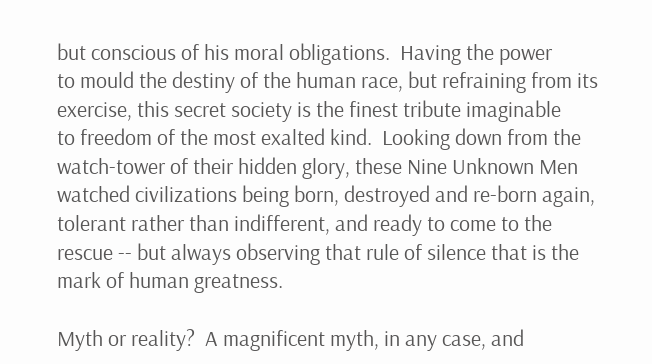but conscious of his moral obligations.  Having the power
to mould the destiny of the human race, but refraining from its
exercise, this secret society is the finest tribute imaginable
to freedom of the most exalted kind.  Looking down from the
watch-tower of their hidden glory, these Nine Unknown Men
watched civilizations being born, destroyed and re-born again,
tolerant rather than indifferent, and ready to come to the
rescue -- but always observing that rule of silence that is the
mark of human greatness.

Myth or reality?  A magnificent myth, in any case, and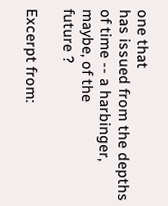one that
has issued from the depths of time -- a harbinger, maybe, of the
future ?

Excerpt from: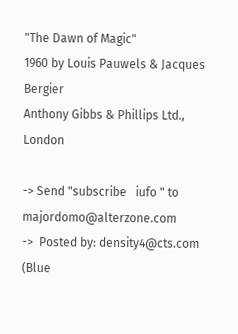"The Dawn of Magic"
1960 by Louis Pauwels & Jacques Bergier
Anthony Gibbs & Phillips Ltd., London

-> Send "subscribe   iufo " to majordomo@alterzone.com
->  Posted by: density4@cts.com (Blue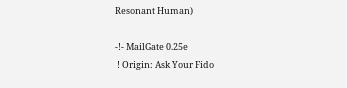Resonant Human)

-!- MailGate 0.25e
 ! Origin: Ask Your Fido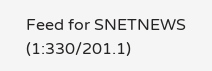Feed for SNETNEWS (1:330/201.1)